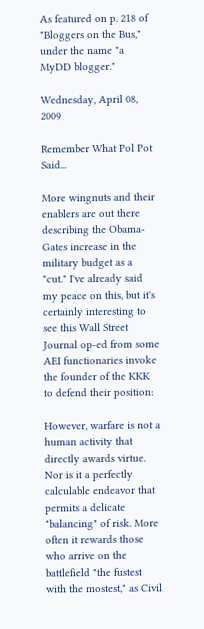As featured on p. 218 of "Bloggers on the Bus," under the name "a MyDD blogger."

Wednesday, April 08, 2009

Remember What Pol Pot Said...

More wingnuts and their enablers are out there describing the Obama-Gates increase in the military budget as a "cut." I've already said my peace on this, but it's certainly interesting to see this Wall Street Journal op-ed from some AEI functionaries invoke the founder of the KKK to defend their position:

However, warfare is not a human activity that directly awards virtue. Nor is it a perfectly calculable endeavor that permits a delicate "balancing" of risk. More often it rewards those who arrive on the battlefield "the fustest with the mostest," as Civil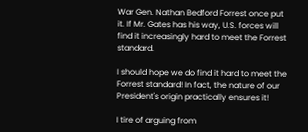War Gen. Nathan Bedford Forrest once put it. If Mr. Gates has his way, U.S. forces will find it increasingly hard to meet the Forrest standard.

I should hope we do find it hard to meet the Forrest standard! In fact, the nature of our President's origin practically ensures it!

I tire of arguing from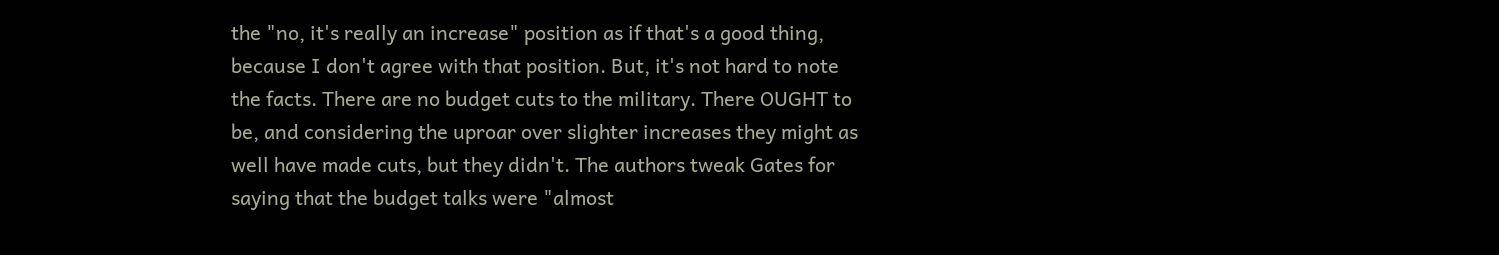the "no, it's really an increase" position as if that's a good thing, because I don't agree with that position. But, it's not hard to note the facts. There are no budget cuts to the military. There OUGHT to be, and considering the uproar over slighter increases they might as well have made cuts, but they didn't. The authors tweak Gates for saying that the budget talks were "almost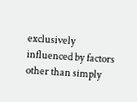exclusively influenced by factors other than simply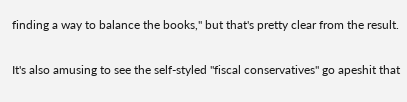finding a way to balance the books," but that's pretty clear from the result.

It's also amusing to see the self-styled "fiscal conservatives" go apeshit that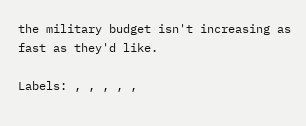the military budget isn't increasing as fast as they'd like.

Labels: , , , , ,